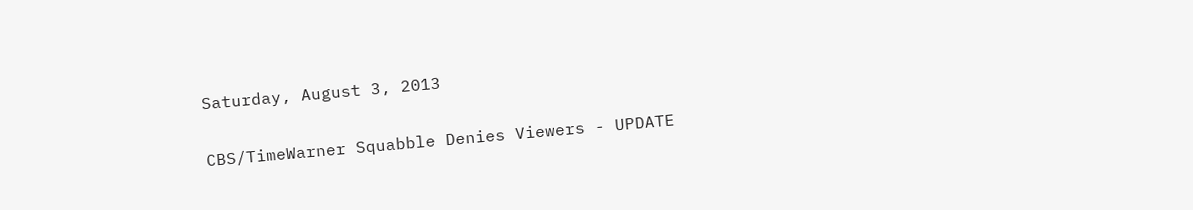Saturday, August 3, 2013

CBS/TimeWarner Squabble Denies Viewers - UPDATE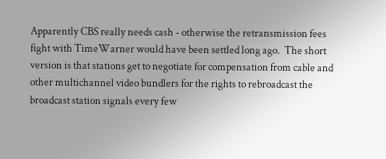Apparently CBS really needs cash - otherwise the retransmission fees fight with TimeWarner would have been settled long ago.  The short version is that stations get to negotiate for compensation from cable and other multichannel video bundlers for the rights to rebroadcast the broadcast station signals every few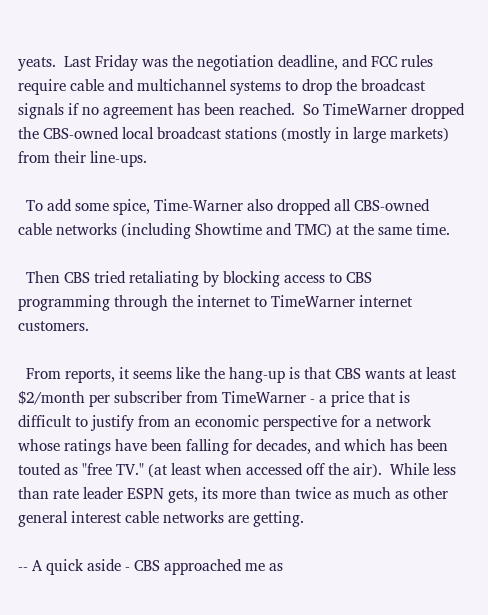yeats.  Last Friday was the negotiation deadline, and FCC rules require cable and multichannel systems to drop the broadcast signals if no agreement has been reached.  So TimeWarner dropped the CBS-owned local broadcast stations (mostly in large markets) from their line-ups.

  To add some spice, Time-Warner also dropped all CBS-owned cable networks (including Showtime and TMC) at the same time.

  Then CBS tried retaliating by blocking access to CBS programming through the internet to TimeWarner internet customers.

  From reports, it seems like the hang-up is that CBS wants at least $2/month per subscriber from TimeWarner - a price that is difficult to justify from an economic perspective for a network whose ratings have been falling for decades, and which has been touted as "free TV." (at least when accessed off the air).  While less than rate leader ESPN gets, its more than twice as much as other general interest cable networks are getting.

-- A quick aside - CBS approached me as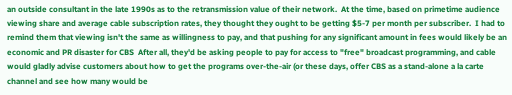an outside consultant in the late 1990s as to the retransmission value of their network.  At the time, based on primetime audience viewing share and average cable subscription rates, they thought they ought to be getting $5-7 per month per subscriber.  I had to remind them that viewing isn't the same as willingness to pay, and that pushing for any significant amount in fees would likely be an economic and PR disaster for CBS  After all, they'd be asking people to pay for access to "free" broadcast programming, and cable would gladly advise customers about how to get the programs over-the-air (or these days, offer CBS as a stand-alone a la carte channel and see how many would be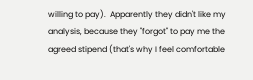willing to pay).  Apparently they didn't like my analysis, because they "forgot" to pay me the agreed stipend (that's why I feel comfortable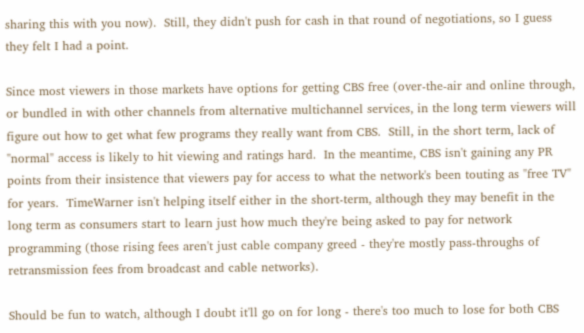sharing this with you now).  Still, they didn't push for cash in that round of negotiations, so I guess they felt I had a point.

Since most viewers in those markets have options for getting CBS free (over-the-air and online through, or bundled in with other channels from alternative multichannel services, in the long term viewers will figure out how to get what few programs they really want from CBS.  Still, in the short term, lack of "normal" access is likely to hit viewing and ratings hard.  In the meantime, CBS isn't gaining any PR points from their insistence that viewers pay for access to what the network's been touting as "free TV" for years.  TimeWarner isn't helping itself either in the short-term, although they may benefit in the long term as consumers start to learn just how much they're being asked to pay for network programming (those rising fees aren't just cable company greed - they're mostly pass-throughs of retransmission fees from broadcast and cable networks).

Should be fun to watch, although I doubt it'll go on for long - there's too much to lose for both CBS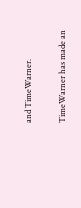and TimeWarner.

TimeWarner has made an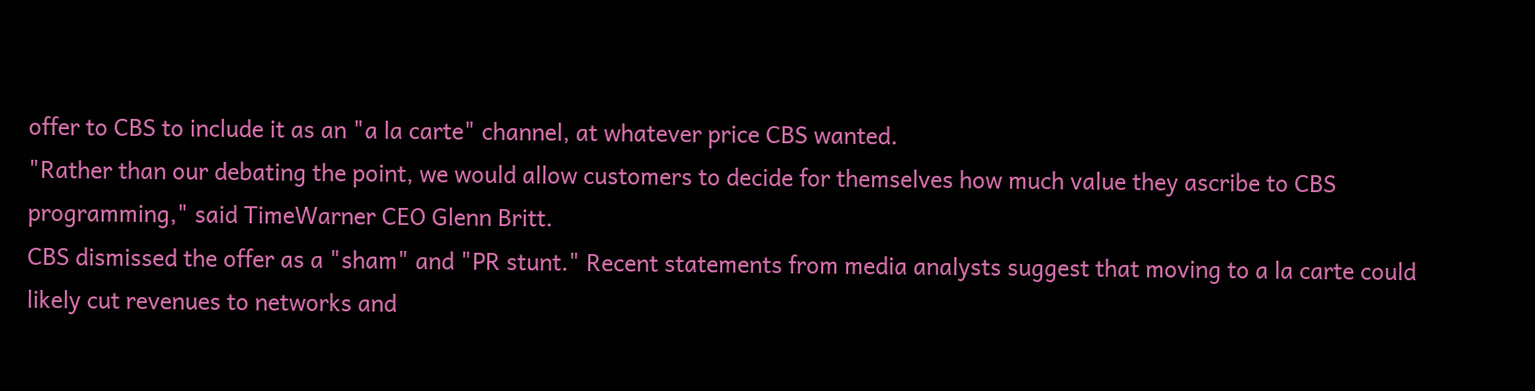offer to CBS to include it as an "a la carte" channel, at whatever price CBS wanted.
"Rather than our debating the point, we would allow customers to decide for themselves how much value they ascribe to CBS programming," said TimeWarner CEO Glenn Britt.
CBS dismissed the offer as a "sham" and "PR stunt." Recent statements from media analysts suggest that moving to a la carte could likely cut revenues to networks and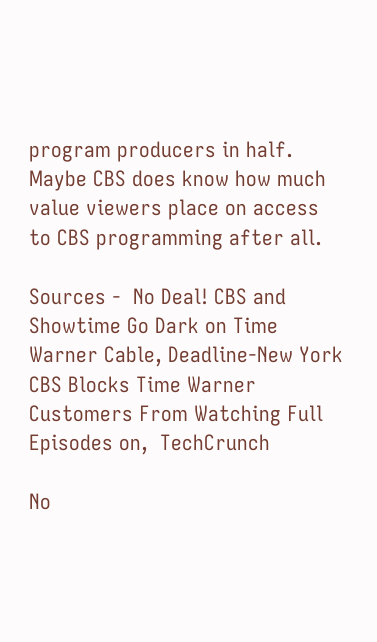program producers in half.  Maybe CBS does know how much value viewers place on access to CBS programming after all.

Sources -  No Deal! CBS and Showtime Go Dark on Time Warner Cable, Deadline-New York
CBS Blocks Time Warner Customers From Watching Full Episodes on,  TechCrunch

No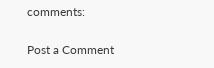comments:

Post a Comment